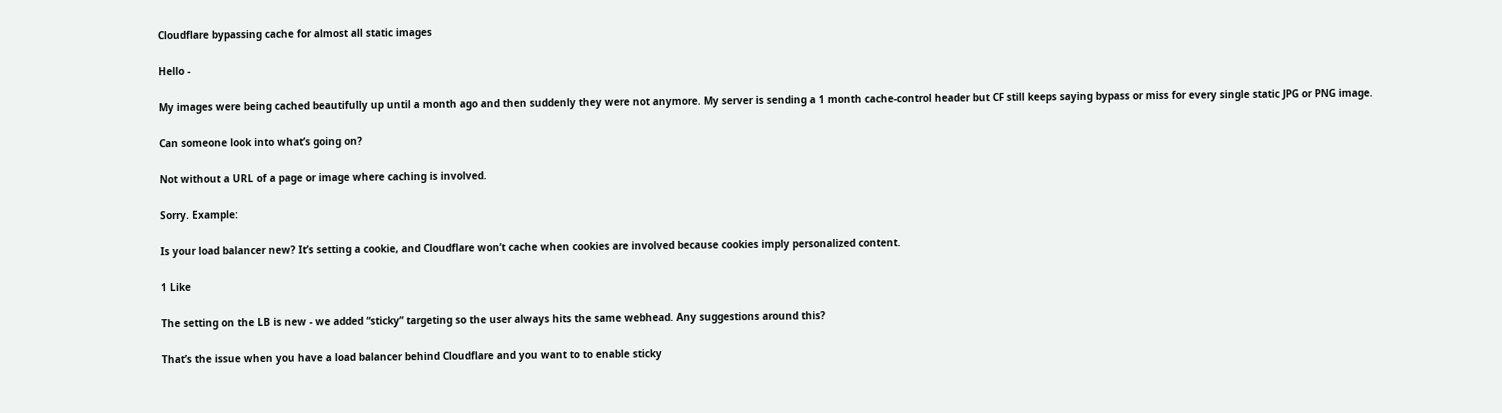Cloudflare bypassing cache for almost all static images

Hello -

My images were being cached beautifully up until a month ago and then suddenly they were not anymore. My server is sending a 1 month cache-control header but CF still keeps saying bypass or miss for every single static JPG or PNG image.

Can someone look into what’s going on?

Not without a URL of a page or image where caching is involved.

Sorry. Example:

Is your load balancer new? It’s setting a cookie, and Cloudflare won’t cache when cookies are involved because cookies imply personalized content.

1 Like

The setting on the LB is new - we added “sticky” targeting so the user always hits the same webhead. Any suggestions around this?

That’s the issue when you have a load balancer behind Cloudflare and you want to to enable sticky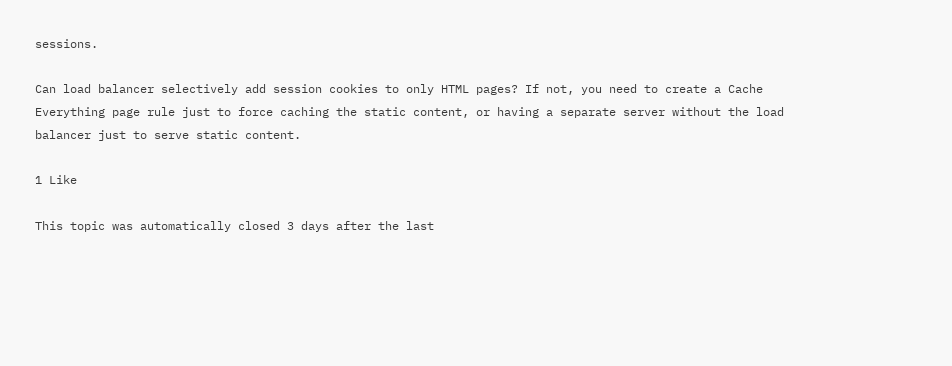sessions.

Can load balancer selectively add session cookies to only HTML pages? If not, you need to create a Cache Everything page rule just to force caching the static content, or having a separate server without the load balancer just to serve static content.

1 Like

This topic was automatically closed 3 days after the last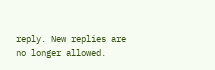reply. New replies are no longer allowed.